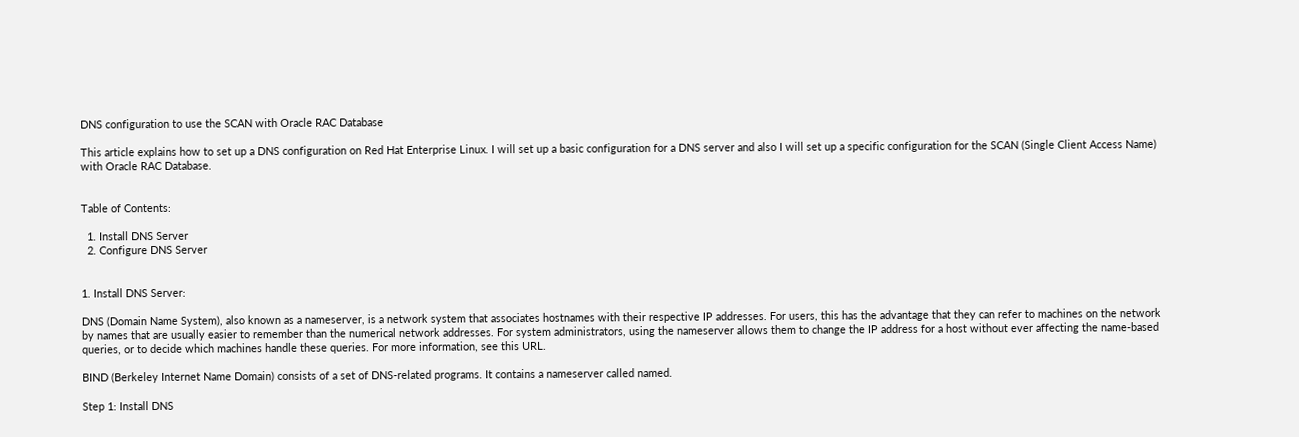DNS configuration to use the SCAN with Oracle RAC Database

This article explains how to set up a DNS configuration on Red Hat Enterprise Linux. I will set up a basic configuration for a DNS server and also I will set up a specific configuration for the SCAN (Single Client Access Name) with Oracle RAC Database.


Table of Contents:

  1. Install DNS Server
  2. Configure DNS Server


1. Install DNS Server:

DNS (Domain Name System), also known as a nameserver, is a network system that associates hostnames with their respective IP addresses. For users, this has the advantage that they can refer to machines on the network by names that are usually easier to remember than the numerical network addresses. For system administrators, using the nameserver allows them to change the IP address for a host without ever affecting the name-based queries, or to decide which machines handle these queries. For more information, see this URL.

BIND (Berkeley Internet Name Domain) consists of a set of DNS-related programs. It contains a nameserver called named.

Step 1: Install DNS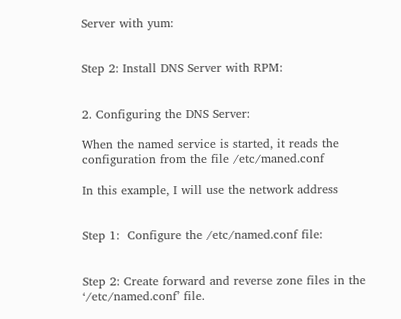Server with yum:


Step 2: Install DNS Server with RPM:


2. Configuring the DNS Server:

When the named service is started, it reads the configuration from the file /etc/maned.conf

In this example, I will use the network address


Step 1:  Configure the /etc/named.conf file:


Step 2: Create forward and reverse zone files in the ‘/etc/named.conf’ file.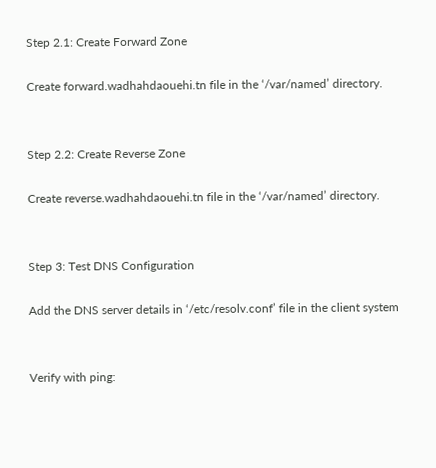Step 2.1: Create Forward Zone

Create forward.wadhahdaouehi.tn file in the ‘/var/named’ directory.


Step 2.2: Create Reverse Zone

Create reverse.wadhahdaouehi.tn file in the ‘/var/named’ directory.


Step 3: Test DNS Configuration

Add the DNS server details in ‘/etc/resolv.conf’ file in the client system


Verify with ping: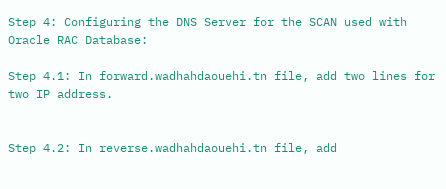Step 4: Configuring the DNS Server for the SCAN used with Oracle RAC Database:

Step 4.1: In forward.wadhahdaouehi.tn file, add two lines for two IP address.


Step 4.2: In reverse.wadhahdaouehi.tn file, add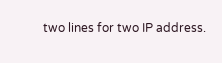two lines for two IP address.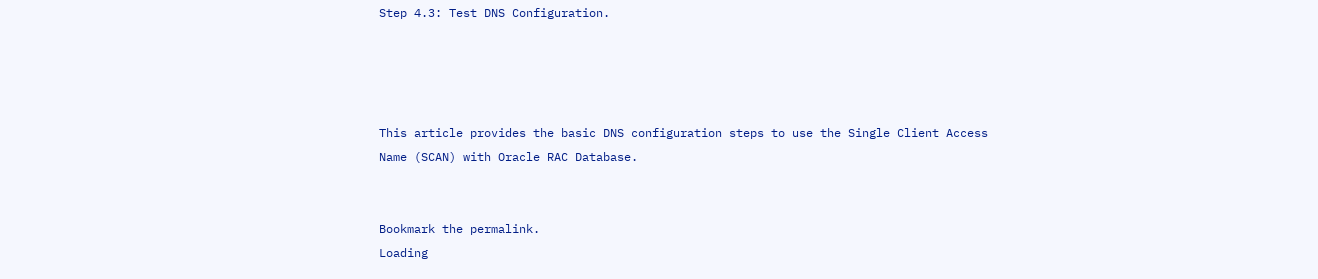Step 4.3: Test DNS Configuration.




This article provides the basic DNS configuration steps to use the Single Client Access Name (SCAN) with Oracle RAC Database.


Bookmark the permalink.
Loading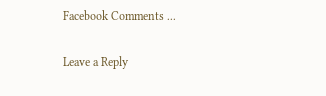Facebook Comments ...

Leave a Reply